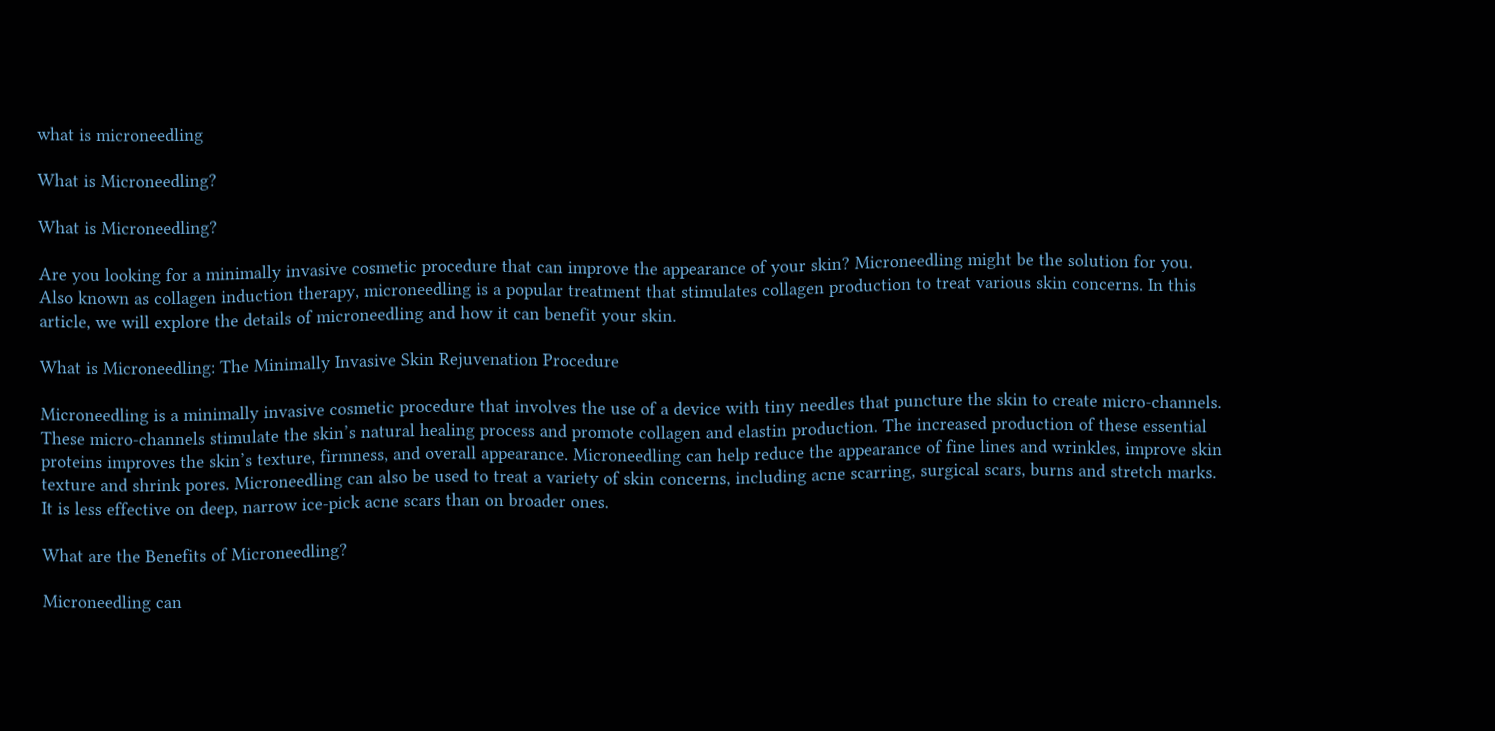what is microneedling

What is Microneedling?

What is Microneedling?

Are you looking for a minimally invasive cosmetic procedure that can improve the appearance of your skin? Microneedling might be the solution for you. Also known as collagen induction therapy, microneedling is a popular treatment that stimulates collagen production to treat various skin concerns. In this article, we will explore the details of microneedling and how it can benefit your skin.

What is Microneedling: The Minimally Invasive Skin Rejuvenation Procedure

Microneedling is a minimally invasive cosmetic procedure that involves the use of a device with tiny needles that puncture the skin to create micro-channels. These micro-channels stimulate the skin’s natural healing process and promote collagen and elastin production. The increased production of these essential proteins improves the skin’s texture, firmness, and overall appearance. Microneedling can help reduce the appearance of fine lines and wrinkles, improve skin texture and shrink pores. Microneedling can also be used to treat a variety of skin concerns, including acne scarring, surgical scars, burns and stretch marks. It is less effective on deep, narrow ice-pick acne scars than on broader ones.

What are the Benefits of Microneedling?

Microneedling can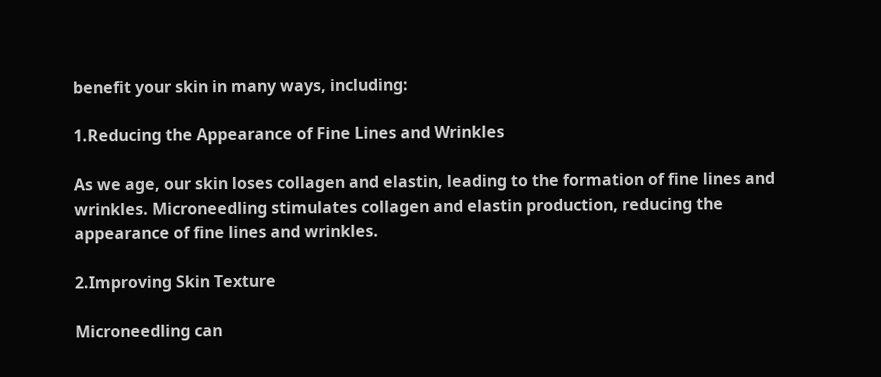benefit your skin in many ways, including:

1.Reducing the Appearance of Fine Lines and Wrinkles

As we age, our skin loses collagen and elastin, leading to the formation of fine lines and wrinkles. Microneedling stimulates collagen and elastin production, reducing the appearance of fine lines and wrinkles.

2.Improving Skin Texture

Microneedling can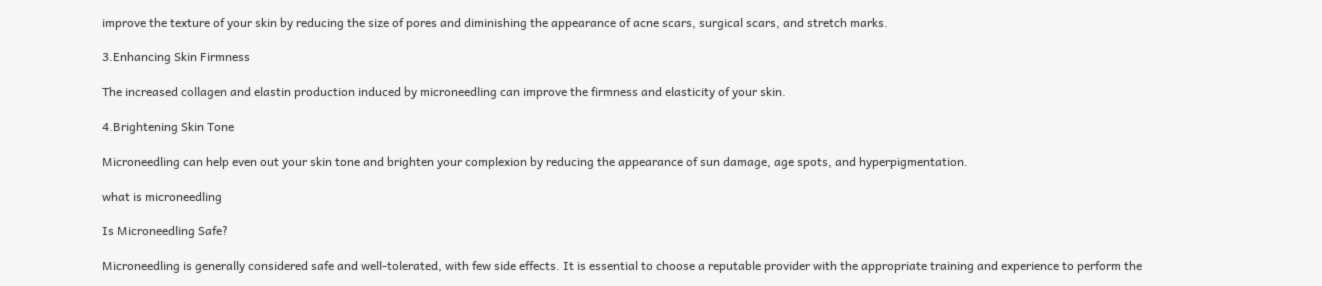improve the texture of your skin by reducing the size of pores and diminishing the appearance of acne scars, surgical scars, and stretch marks.

3.Enhancing Skin Firmness

The increased collagen and elastin production induced by microneedling can improve the firmness and elasticity of your skin.

4.Brightening Skin Tone

Microneedling can help even out your skin tone and brighten your complexion by reducing the appearance of sun damage, age spots, and hyperpigmentation.

what is microneedling

Is Microneedling Safe?

Microneedling is generally considered safe and well-tolerated, with few side effects. It is essential to choose a reputable provider with the appropriate training and experience to perform the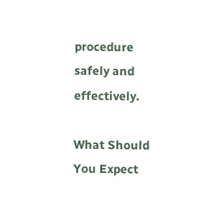procedure safely and effectively.

What Should You Expect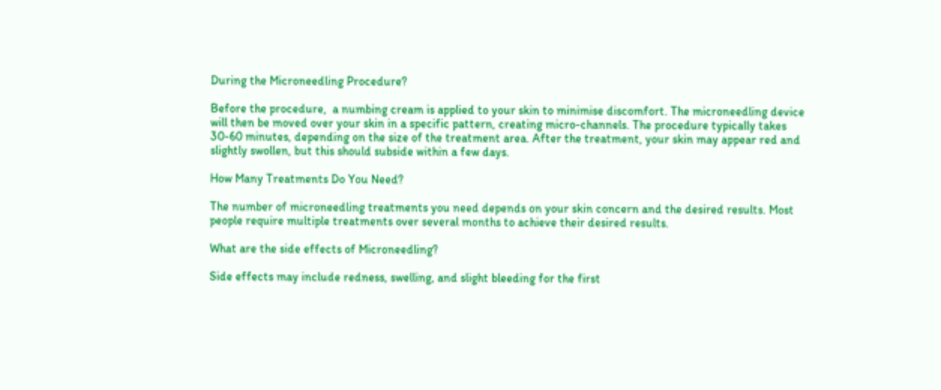During the Microneedling Procedure?

Before the procedure,  a numbing cream is applied to your skin to minimise discomfort. The microneedling device will then be moved over your skin in a specific pattern, creating micro-channels. The procedure typically takes 30-60 minutes, depending on the size of the treatment area. After the treatment, your skin may appear red and slightly swollen, but this should subside within a few days.

How Many Treatments Do You Need?

The number of microneedling treatments you need depends on your skin concern and the desired results. Most people require multiple treatments over several months to achieve their desired results.

What are the side effects of Microneedling?

Side effects may include redness, swelling, and slight bleeding for the first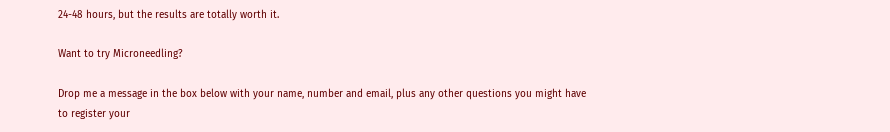24-48 hours, but the results are totally worth it.

Want to try Microneedling?

Drop me a message in the box below with your name, number and email, plus any other questions you might have to register your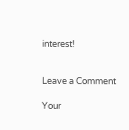interest!


Leave a Comment

Your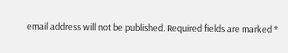email address will not be published. Required fields are marked *